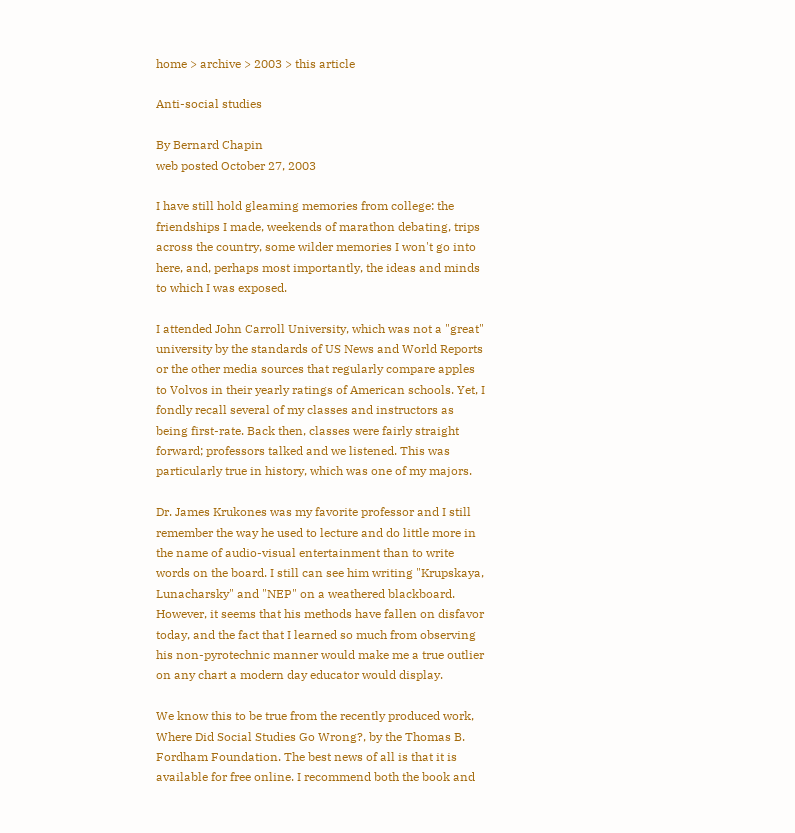home > archive > 2003 > this article

Anti-social studies

By Bernard Chapin
web posted October 27, 2003

I have still hold gleaming memories from college: the friendships I made, weekends of marathon debating, trips across the country, some wilder memories I won't go into here, and, perhaps most importantly, the ideas and minds to which I was exposed.

I attended John Carroll University, which was not a "great" university by the standards of US News and World Reports or the other media sources that regularly compare apples to Volvos in their yearly ratings of American schools. Yet, I fondly recall several of my classes and instructors as being first-rate. Back then, classes were fairly straight forward; professors talked and we listened. This was particularly true in history, which was one of my majors.

Dr. James Krukones was my favorite professor and I still remember the way he used to lecture and do little more in the name of audio-visual entertainment than to write words on the board. I still can see him writing "Krupskaya, Lunacharsky" and "NEP" on a weathered blackboard. However, it seems that his methods have fallen on disfavor today, and the fact that I learned so much from observing his non-pyrotechnic manner would make me a true outlier on any chart a modern day educator would display.

We know this to be true from the recently produced work, Where Did Social Studies Go Wrong?, by the Thomas B. Fordham Foundation. The best news of all is that it is available for free online. I recommend both the book and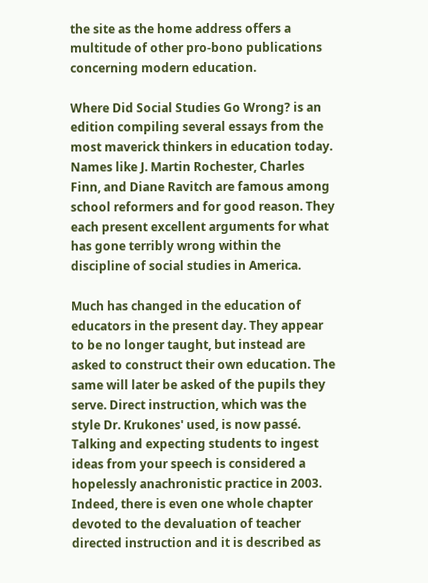the site as the home address offers a multitude of other pro-bono publications concerning modern education.

Where Did Social Studies Go Wrong? is an edition compiling several essays from the most maverick thinkers in education today. Names like J. Martin Rochester, Charles Finn, and Diane Ravitch are famous among school reformers and for good reason. They each present excellent arguments for what has gone terribly wrong within the discipline of social studies in America.

Much has changed in the education of educators in the present day. They appear to be no longer taught, but instead are asked to construct their own education. The same will later be asked of the pupils they serve. Direct instruction, which was the style Dr. Krukones' used, is now passé. Talking and expecting students to ingest ideas from your speech is considered a hopelessly anachronistic practice in 2003. Indeed, there is even one whole chapter devoted to the devaluation of teacher directed instruction and it is described as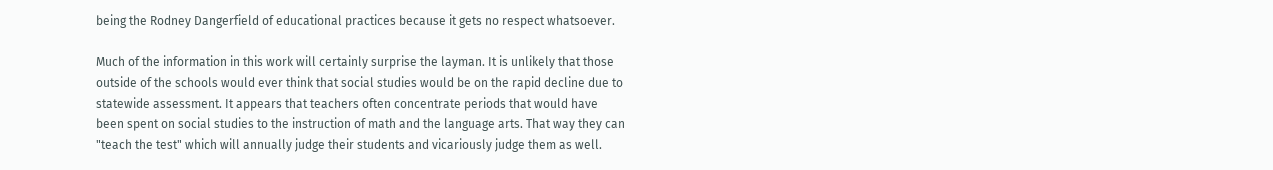being the Rodney Dangerfield of educational practices because it gets no respect whatsoever.

Much of the information in this work will certainly surprise the layman. It is unlikely that those outside of the schools would ever think that social studies would be on the rapid decline due to statewide assessment. It appears that teachers often concentrate periods that would have been spent on social studies to the instruction of math and the language arts. That way they can "teach the test" which will annually judge their students and vicariously judge them as well.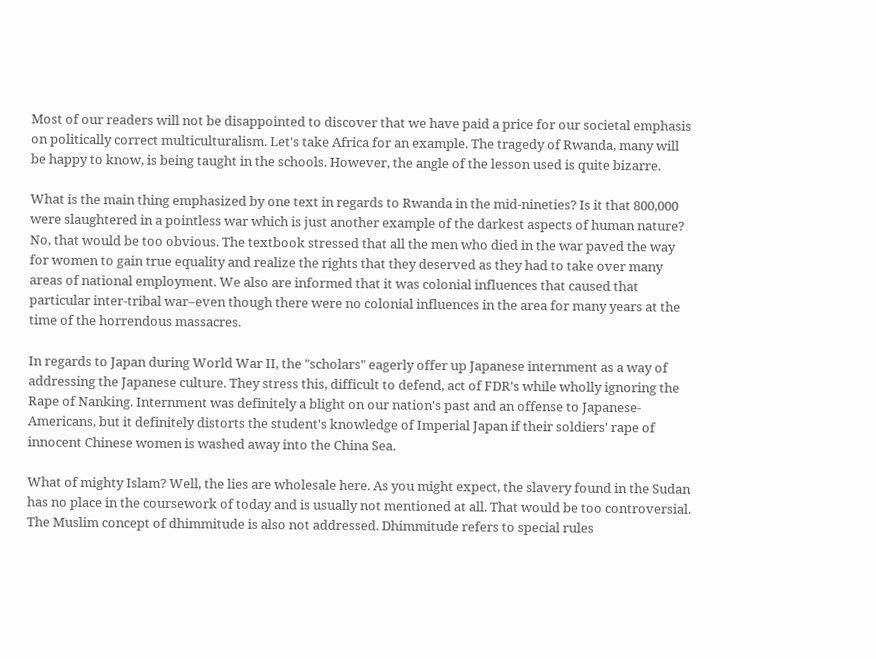Most of our readers will not be disappointed to discover that we have paid a price for our societal emphasis on politically correct multiculturalism. Let's take Africa for an example. The tragedy of Rwanda, many will be happy to know, is being taught in the schools. However, the angle of the lesson used is quite bizarre.

What is the main thing emphasized by one text in regards to Rwanda in the mid-nineties? Is it that 800,000 were slaughtered in a pointless war which is just another example of the darkest aspects of human nature? No, that would be too obvious. The textbook stressed that all the men who died in the war paved the way for women to gain true equality and realize the rights that they deserved as they had to take over many areas of national employment. We also are informed that it was colonial influences that caused that particular inter-tribal war–even though there were no colonial influences in the area for many years at the time of the horrendous massacres.

In regards to Japan during World War II, the "scholars" eagerly offer up Japanese internment as a way of addressing the Japanese culture. They stress this, difficult to defend, act of FDR's while wholly ignoring the Rape of Nanking. Internment was definitely a blight on our nation's past and an offense to Japanese-Americans, but it definitely distorts the student's knowledge of Imperial Japan if their soldiers' rape of innocent Chinese women is washed away into the China Sea.

What of mighty Islam? Well, the lies are wholesale here. As you might expect, the slavery found in the Sudan has no place in the coursework of today and is usually not mentioned at all. That would be too controversial. The Muslim concept of dhimmitude is also not addressed. Dhimmitude refers to special rules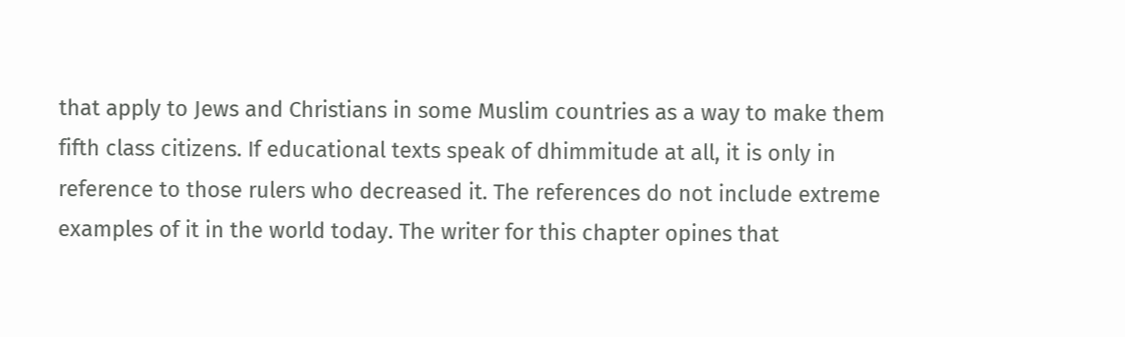that apply to Jews and Christians in some Muslim countries as a way to make them fifth class citizens. If educational texts speak of dhimmitude at all, it is only in reference to those rulers who decreased it. The references do not include extreme examples of it in the world today. The writer for this chapter opines that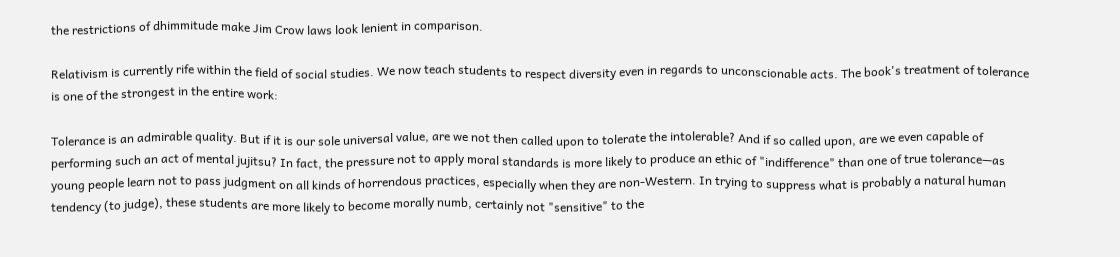the restrictions of dhimmitude make Jim Crow laws look lenient in comparison.

Relativism is currently rife within the field of social studies. We now teach students to respect diversity even in regards to unconscionable acts. The book's treatment of tolerance is one of the strongest in the entire work:

Tolerance is an admirable quality. But if it is our sole universal value, are we not then called upon to tolerate the intolerable? And if so called upon, are we even capable of performing such an act of mental jujitsu? In fact, the pressure not to apply moral standards is more likely to produce an ethic of "indifference" than one of true tolerance—as young people learn not to pass judgment on all kinds of horrendous practices, especially when they are non-Western. In trying to suppress what is probably a natural human tendency (to judge), these students are more likely to become morally numb, certainly not "sensitive" to the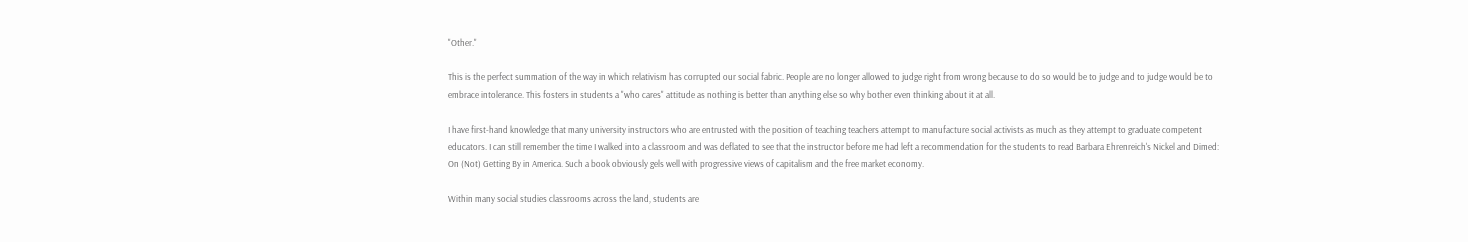"Other."

This is the perfect summation of the way in which relativism has corrupted our social fabric. People are no longer allowed to judge right from wrong because to do so would be to judge and to judge would be to embrace intolerance. This fosters in students a "who cares" attitude as nothing is better than anything else so why bother even thinking about it at all.

I have first-hand knowledge that many university instructors who are entrusted with the position of teaching teachers attempt to manufacture social activists as much as they attempt to graduate competent educators. I can still remember the time I walked into a classroom and was deflated to see that the instructor before me had left a recommendation for the students to read Barbara Ehrenreich's Nickel and Dimed: On (Not) Getting By in America. Such a book obviously gels well with progressive views of capitalism and the free market economy.

Within many social studies classrooms across the land, students are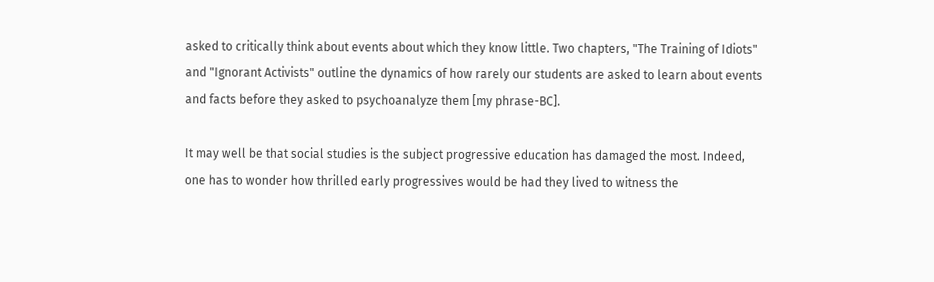asked to critically think about events about which they know little. Two chapters, "The Training of Idiots" and "Ignorant Activists" outline the dynamics of how rarely our students are asked to learn about events and facts before they asked to psychoanalyze them [my phrase-BC].

It may well be that social studies is the subject progressive education has damaged the most. Indeed, one has to wonder how thrilled early progressives would be had they lived to witness the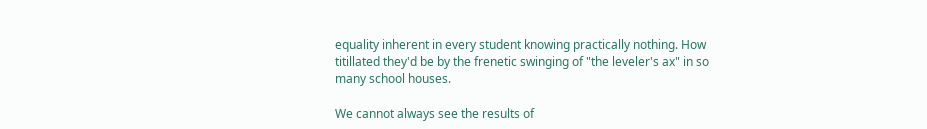equality inherent in every student knowing practically nothing. How titillated they'd be by the frenetic swinging of "the leveler's ax" in so many school houses.

We cannot always see the results of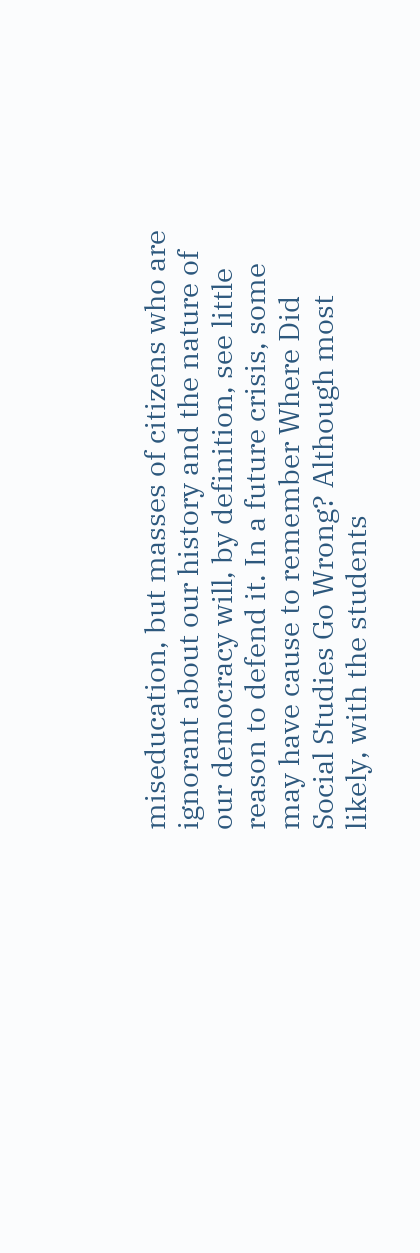miseducation, but masses of citizens who are ignorant about our history and the nature of our democracy will, by definition, see little reason to defend it. In a future crisis, some may have cause to remember Where Did Social Studies Go Wrong? Although most likely, with the students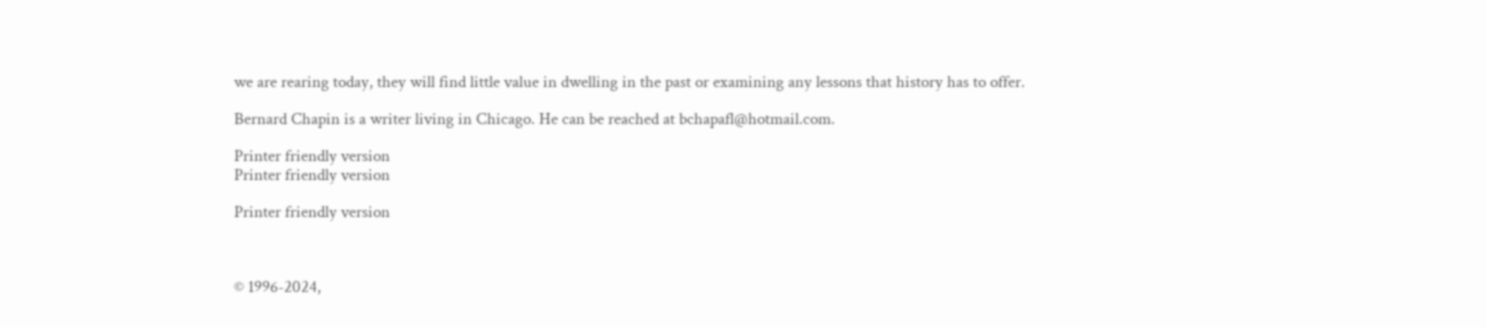we are rearing today, they will find little value in dwelling in the past or examining any lessons that history has to offer.

Bernard Chapin is a writer living in Chicago. He can be reached at bchapafl@hotmail.com.

Printer friendly version
Printer friendly version

Printer friendly version



© 1996-2024,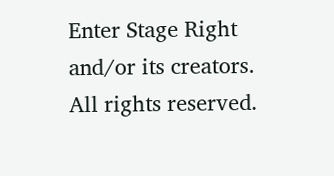Enter Stage Right and/or its creators. All rights reserved.